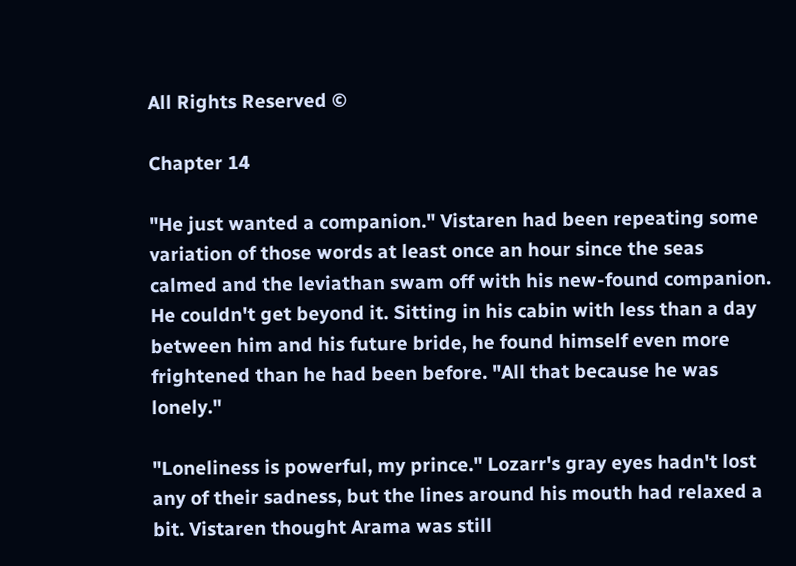All Rights Reserved ©

Chapter 14

"He just wanted a companion." Vistaren had been repeating some variation of those words at least once an hour since the seas calmed and the leviathan swam off with his new-found companion. He couldn't get beyond it. Sitting in his cabin with less than a day between him and his future bride, he found himself even more frightened than he had been before. "All that because he was lonely."

"Loneliness is powerful, my prince." Lozarr's gray eyes hadn't lost any of their sadness, but the lines around his mouth had relaxed a bit. Vistaren thought Arama was still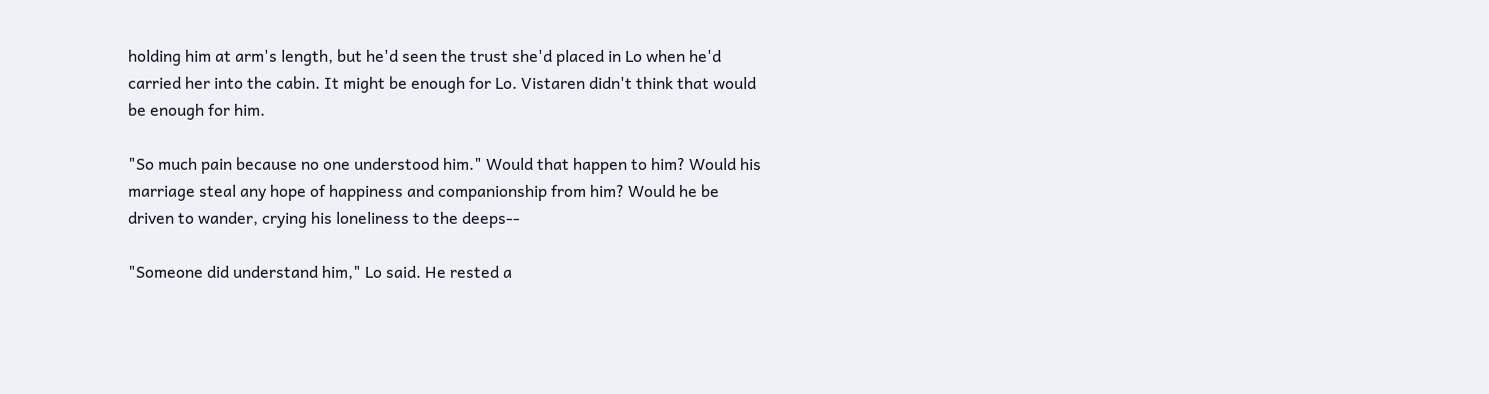holding him at arm's length, but he'd seen the trust she'd placed in Lo when he'd carried her into the cabin. It might be enough for Lo. Vistaren didn't think that would be enough for him.

"So much pain because no one understood him." Would that happen to him? Would his marriage steal any hope of happiness and companionship from him? Would he be driven to wander, crying his loneliness to the deeps--

"Someone did understand him," Lo said. He rested a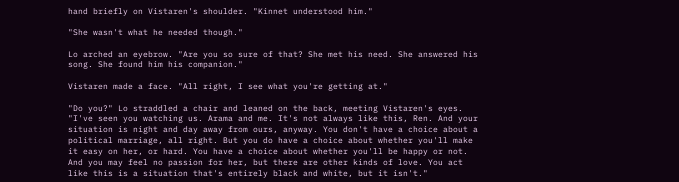hand briefly on Vistaren's shoulder. "Kinnet understood him."

"She wasn't what he needed though."

Lo arched an eyebrow. "Are you so sure of that? She met his need. She answered his song. She found him his companion."

Vistaren made a face. "All right, I see what you're getting at."

"Do you?" Lo straddled a chair and leaned on the back, meeting Vistaren's eyes. "I've seen you watching us. Arama and me. It's not always like this, Ren. And your situation is night and day away from ours, anyway. You don't have a choice about a political marriage, all right. But you do have a choice about whether you'll make it easy on her, or hard. You have a choice about whether you'll be happy or not. And you may feel no passion for her, but there are other kinds of love. You act like this is a situation that's entirely black and white, but it isn't."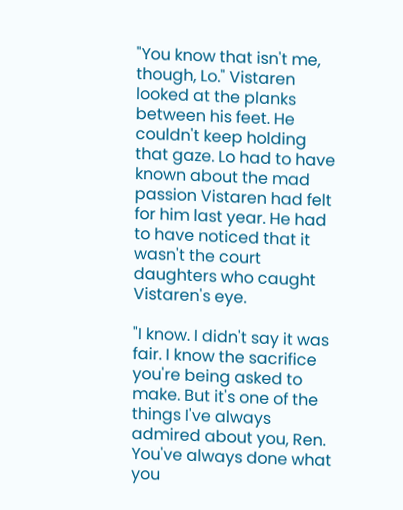"You know that isn't me, though, Lo." Vistaren looked at the planks between his feet. He couldn't keep holding that gaze. Lo had to have known about the mad passion Vistaren had felt for him last year. He had to have noticed that it wasn't the court daughters who caught Vistaren's eye.

"I know. I didn't say it was fair. I know the sacrifice you're being asked to make. But it's one of the things I've always admired about you, Ren. You've always done what you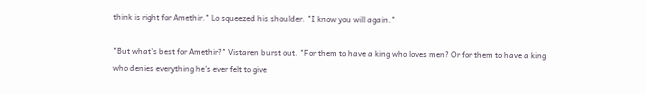think is right for Amethir." Lo squeezed his shoulder. "I know you will again."

"But what's best for Amethir?" Vistaren burst out. "For them to have a king who loves men? Or for them to have a king who denies everything he's ever felt to give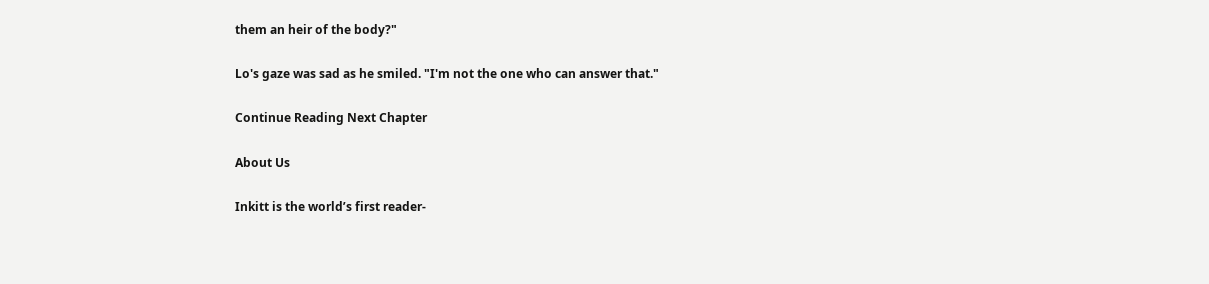them an heir of the body?"

Lo's gaze was sad as he smiled. "I'm not the one who can answer that."

Continue Reading Next Chapter

About Us

Inkitt is the world’s first reader-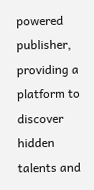powered publisher, providing a platform to discover hidden talents and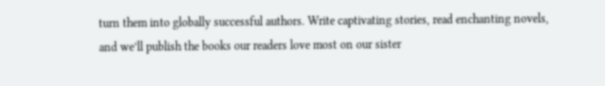turn them into globally successful authors. Write captivating stories, read enchanting novels, and we’ll publish the books our readers love most on our sister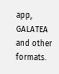app, GALATEA and other formats.